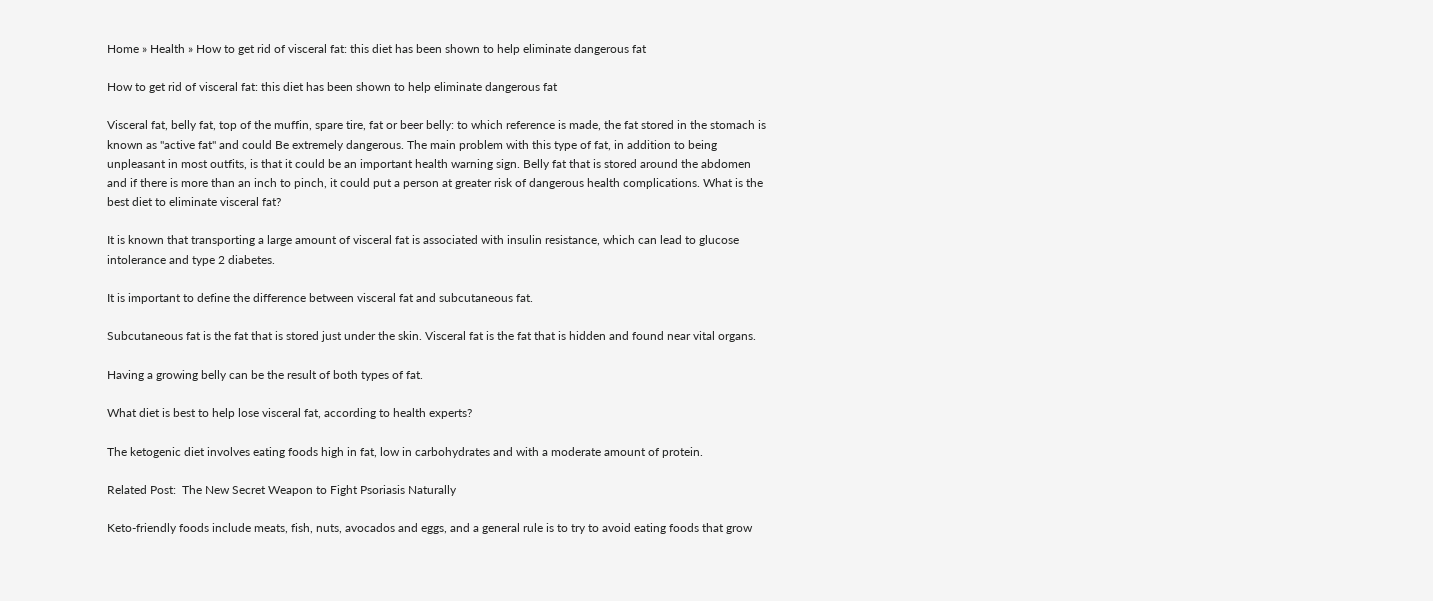Home » Health » How to get rid of visceral fat: this diet has been shown to help eliminate dangerous fat

How to get rid of visceral fat: this diet has been shown to help eliminate dangerous fat

Visceral fat, belly fat, top of the muffin, spare tire, fat or beer belly: to which reference is made, the fat stored in the stomach is known as "active fat" and could Be extremely dangerous. The main problem with this type of fat, in addition to being unpleasant in most outfits, is that it could be an important health warning sign. Belly fat that is stored around the abdomen and if there is more than an inch to pinch, it could put a person at greater risk of dangerous health complications. What is the best diet to eliminate visceral fat?

It is known that transporting a large amount of visceral fat is associated with insulin resistance, which can lead to glucose intolerance and type 2 diabetes.

It is important to define the difference between visceral fat and subcutaneous fat.

Subcutaneous fat is the fat that is stored just under the skin. Visceral fat is the fat that is hidden and found near vital organs.

Having a growing belly can be the result of both types of fat.

What diet is best to help lose visceral fat, according to health experts?

The ketogenic diet involves eating foods high in fat, low in carbohydrates and with a moderate amount of protein.

Related Post:  The New Secret Weapon to Fight Psoriasis Naturally

Keto-friendly foods include meats, fish, nuts, avocados and eggs, and a general rule is to try to avoid eating foods that grow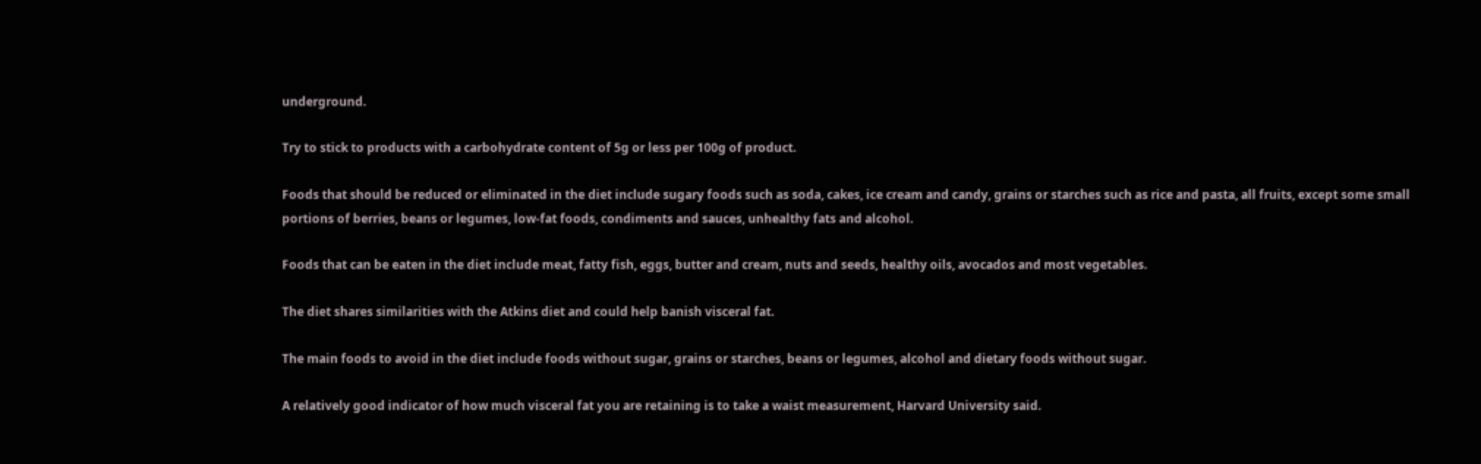underground.

Try to stick to products with a carbohydrate content of 5g or less per 100g of product.

Foods that should be reduced or eliminated in the diet include sugary foods such as soda, cakes, ice cream and candy, grains or starches such as rice and pasta, all fruits, except some small portions of berries, beans or legumes, low-fat foods, condiments and sauces, unhealthy fats and alcohol.

Foods that can be eaten in the diet include meat, fatty fish, eggs, butter and cream, nuts and seeds, healthy oils, avocados and most vegetables.

The diet shares similarities with the Atkins diet and could help banish visceral fat.

The main foods to avoid in the diet include foods without sugar, grains or starches, beans or legumes, alcohol and dietary foods without sugar.

A relatively good indicator of how much visceral fat you are retaining is to take a waist measurement, Harvard University said.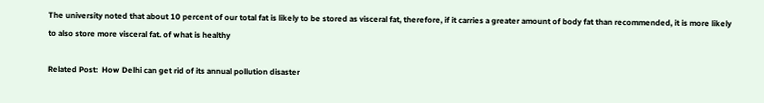The university noted that about 10 percent of our total fat is likely to be stored as visceral fat, therefore, if it carries a greater amount of body fat than recommended, it is more likely to also store more visceral fat. of what is healthy

Related Post:  How Delhi can get rid of its annual pollution disaster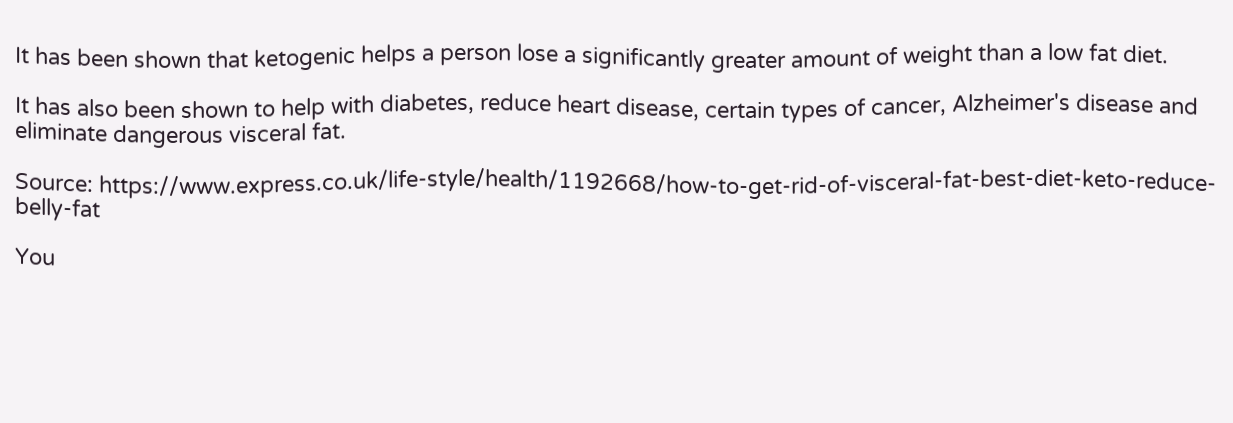It has been shown that ketogenic helps a person lose a significantly greater amount of weight than a low fat diet.

It has also been shown to help with diabetes, reduce heart disease, certain types of cancer, Alzheimer's disease and eliminate dangerous visceral fat.

Source: https://www.express.co.uk/life-style/health/1192668/how-to-get-rid-of-visceral-fat-best-diet-keto-reduce-belly-fat

You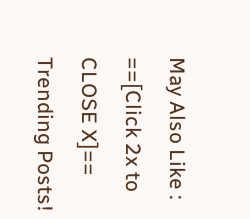May Also Like :
==[Click 2x to CLOSE X]==
Trending Posts!